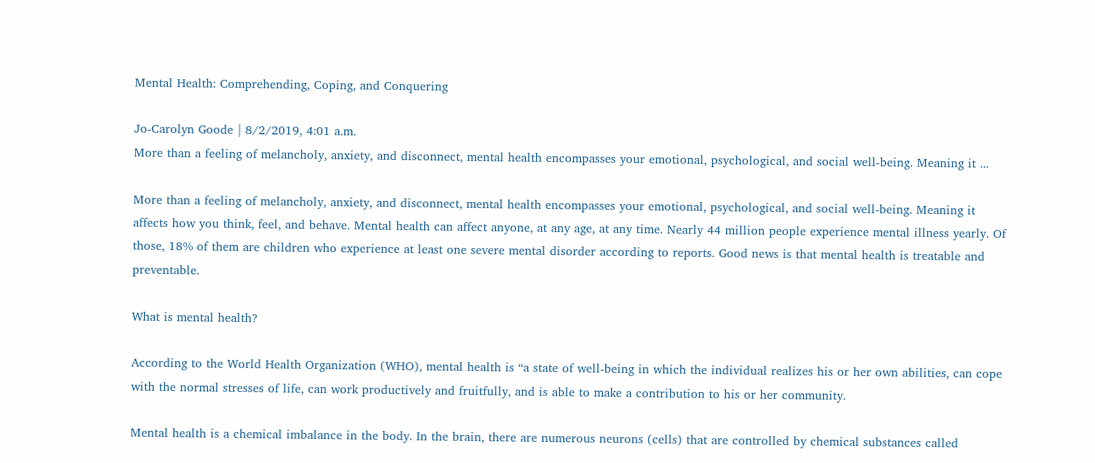Mental Health: Comprehending, Coping, and Conquering

Jo-Carolyn Goode | 8/2/2019, 4:01 a.m.
More than a feeling of melancholy, anxiety, and disconnect, mental health encompasses your emotional, psychological, and social well-being. Meaning it ...

More than a feeling of melancholy, anxiety, and disconnect, mental health encompasses your emotional, psychological, and social well-being. Meaning it affects how you think, feel, and behave. Mental health can affect anyone, at any age, at any time. Nearly 44 million people experience mental illness yearly. Of those, 18% of them are children who experience at least one severe mental disorder according to reports. Good news is that mental health is treatable and preventable.

What is mental health?

According to the World Health Organization (WHO), mental health is “a state of well-being in which the individual realizes his or her own abilities, can cope with the normal stresses of life, can work productively and fruitfully, and is able to make a contribution to his or her community.

Mental health is a chemical imbalance in the body. In the brain, there are numerous neurons (cells) that are controlled by chemical substances called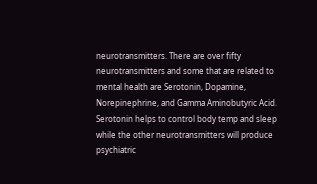neurotransmitters. There are over fifty neurotransmitters and some that are related to mental health are Serotonin, Dopamine, Norepinephrine, and Gamma Aminobutyric Acid. Serotonin helps to control body temp and sleep while the other neurotransmitters will produce psychiatric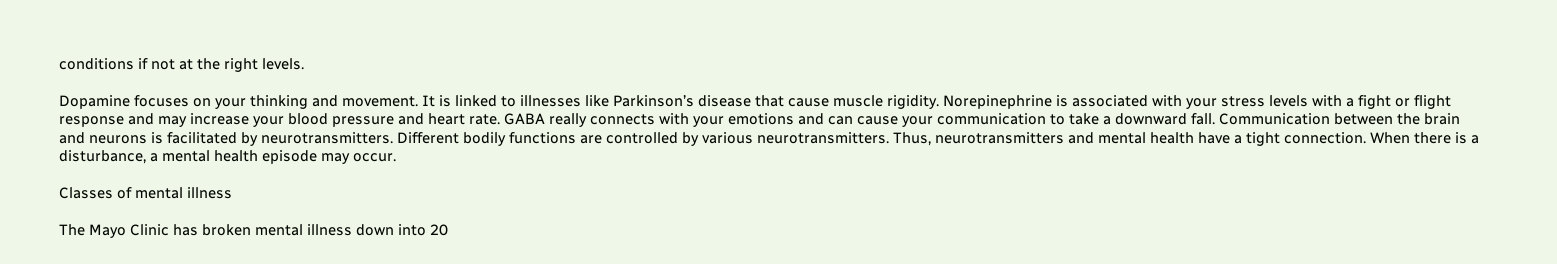conditions if not at the right levels.

Dopamine focuses on your thinking and movement. It is linked to illnesses like Parkinson’s disease that cause muscle rigidity. Norepinephrine is associated with your stress levels with a fight or flight response and may increase your blood pressure and heart rate. GABA really connects with your emotions and can cause your communication to take a downward fall. Communication between the brain and neurons is facilitated by neurotransmitters. Different bodily functions are controlled by various neurotransmitters. Thus, neurotransmitters and mental health have a tight connection. When there is a disturbance, a mental health episode may occur.

Classes of mental illness

The Mayo Clinic has broken mental illness down into 20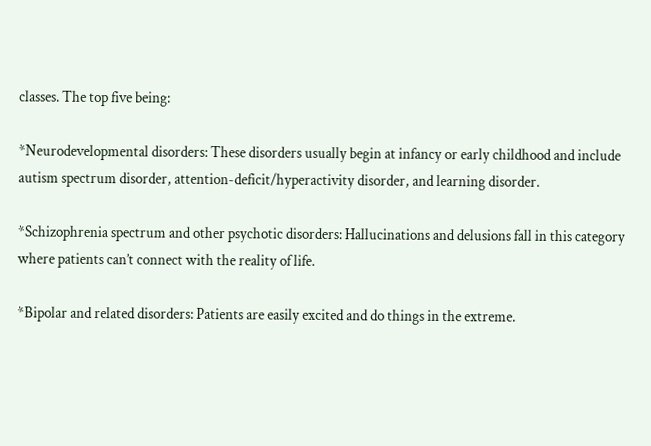classes. The top five being:

*Neurodevelopmental disorders: These disorders usually begin at infancy or early childhood and include autism spectrum disorder, attention-deficit/hyperactivity disorder, and learning disorder.

*Schizophrenia spectrum and other psychotic disorders: Hallucinations and delusions fall in this category where patients can’t connect with the reality of life.

*Bipolar and related disorders: Patients are easily excited and do things in the extreme.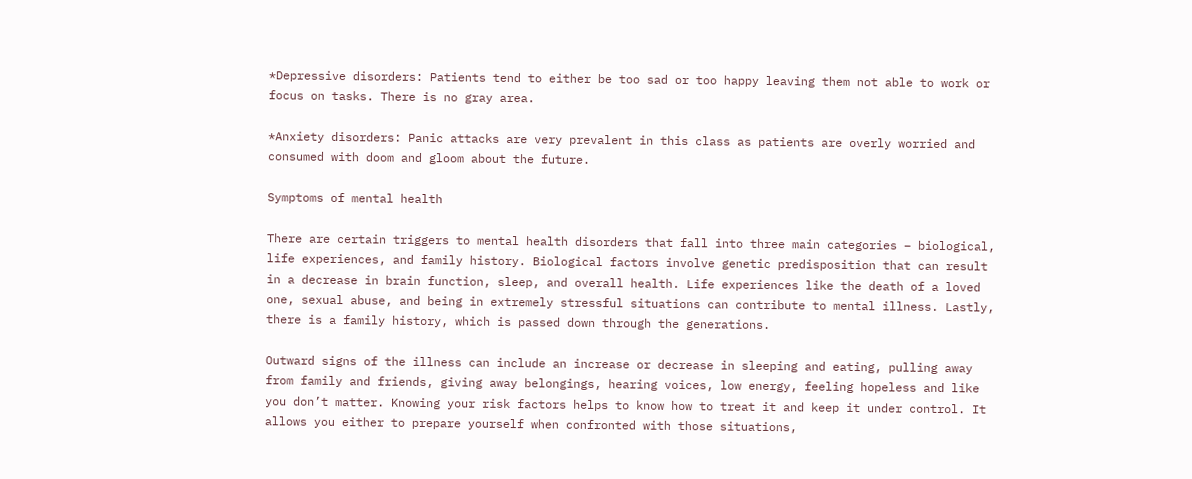*Depressive disorders: Patients tend to either be too sad or too happy leaving them not able to work or focus on tasks. There is no gray area.

*Anxiety disorders: Panic attacks are very prevalent in this class as patients are overly worried and consumed with doom and gloom about the future.

Symptoms of mental health

There are certain triggers to mental health disorders that fall into three main categories – biological, life experiences, and family history. Biological factors involve genetic predisposition that can result in a decrease in brain function, sleep, and overall health. Life experiences like the death of a loved one, sexual abuse, and being in extremely stressful situations can contribute to mental illness. Lastly, there is a family history, which is passed down through the generations.

Outward signs of the illness can include an increase or decrease in sleeping and eating, pulling away from family and friends, giving away belongings, hearing voices, low energy, feeling hopeless and like you don’t matter. Knowing your risk factors helps to know how to treat it and keep it under control. It allows you either to prepare yourself when confronted with those situations,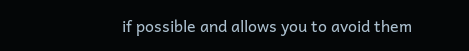if possible and allows you to avoid them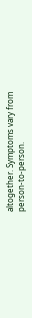altogether. Symptoms vary from person-to-person.